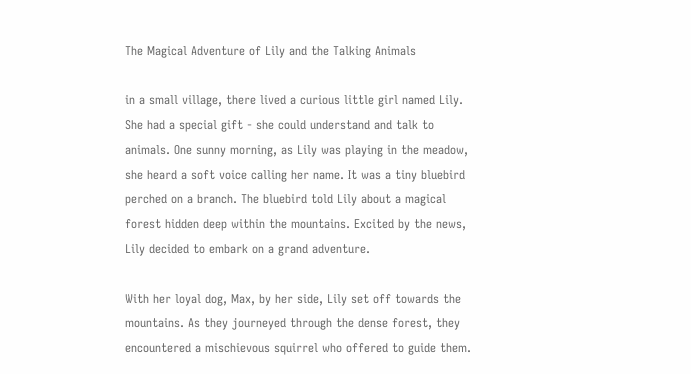The Magical Adventure of Lily and the Talking Animals

in a small village, there lived a curious little girl named Lily. She had a special gift - she could understand and talk to animals. One sunny morning, as Lily was playing in the meadow, she heard a soft voice calling her name. It was a tiny bluebird perched on a branch. The bluebird told Lily about a magical forest hidden deep within the mountains. Excited by the news, Lily decided to embark on a grand adventure.

With her loyal dog, Max, by her side, Lily set off towards the mountains. As they journeyed through the dense forest, they encountered a mischievous squirrel who offered to guide them.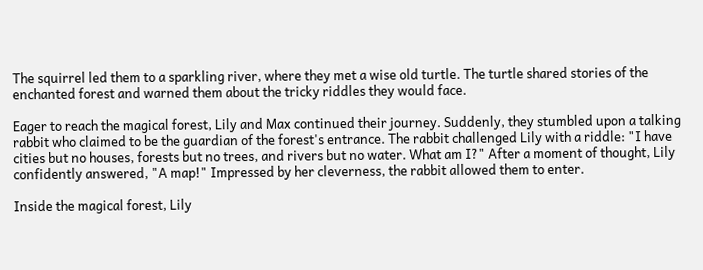The squirrel led them to a sparkling river, where they met a wise old turtle. The turtle shared stories of the enchanted forest and warned them about the tricky riddles they would face.

Eager to reach the magical forest, Lily and Max continued their journey. Suddenly, they stumbled upon a talking rabbit who claimed to be the guardian of the forest's entrance. The rabbit challenged Lily with a riddle: "I have cities but no houses, forests but no trees, and rivers but no water. What am I?" After a moment of thought, Lily confidently answered, "A map!" Impressed by her cleverness, the rabbit allowed them to enter.

Inside the magical forest, Lily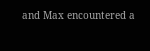and Max encountered a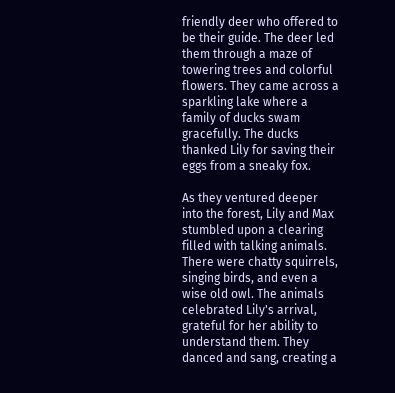friendly deer who offered to be their guide. The deer led them through a maze of towering trees and colorful flowers. They came across a sparkling lake where a family of ducks swam gracefully. The ducks thanked Lily for saving their eggs from a sneaky fox.

As they ventured deeper into the forest, Lily and Max stumbled upon a clearing filled with talking animals. There were chatty squirrels, singing birds, and even a wise old owl. The animals celebrated Lily's arrival, grateful for her ability to understand them. They danced and sang, creating a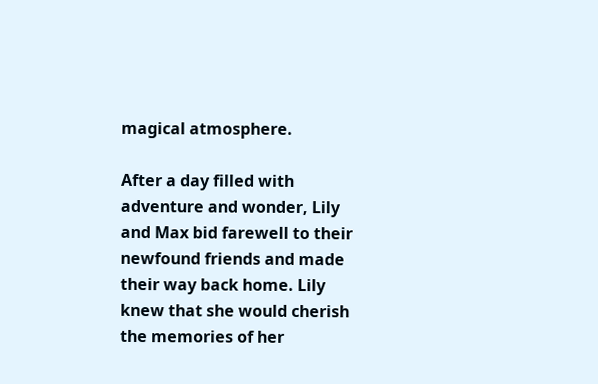magical atmosphere.

After a day filled with adventure and wonder, Lily and Max bid farewell to their newfound friends and made their way back home. Lily knew that she would cherish the memories of her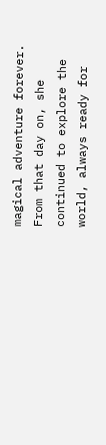magical adventure forever. From that day on, she continued to explore the world, always ready for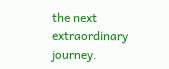the next extraordinary journey.